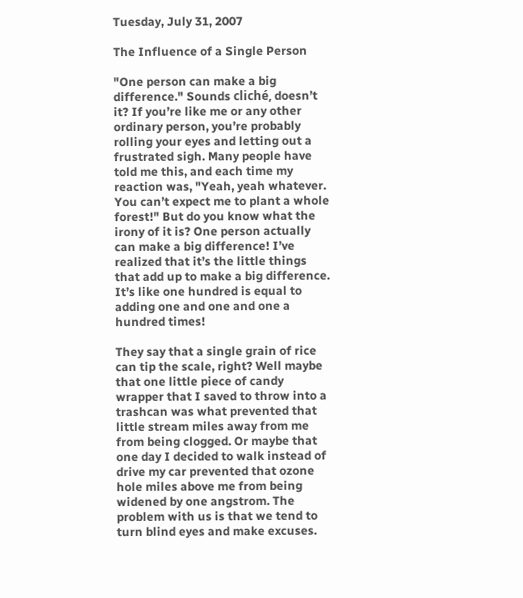Tuesday, July 31, 2007

The Influence of a Single Person

"One person can make a big difference." Sounds cliché, doesn’t it? If you’re like me or any other ordinary person, you’re probably rolling your eyes and letting out a frustrated sigh. Many people have told me this, and each time my reaction was, "Yeah, yeah whatever. You can’t expect me to plant a whole forest!" But do you know what the irony of it is? One person actually can make a big difference! I’ve realized that it’s the little things that add up to make a big difference. It’s like one hundred is equal to adding one and one and one a hundred times!

They say that a single grain of rice can tip the scale, right? Well maybe that one little piece of candy wrapper that I saved to throw into a trashcan was what prevented that little stream miles away from me from being clogged. Or maybe that one day I decided to walk instead of drive my car prevented that ozone hole miles above me from being widened by one angstrom. The problem with us is that we tend to turn blind eyes and make excuses.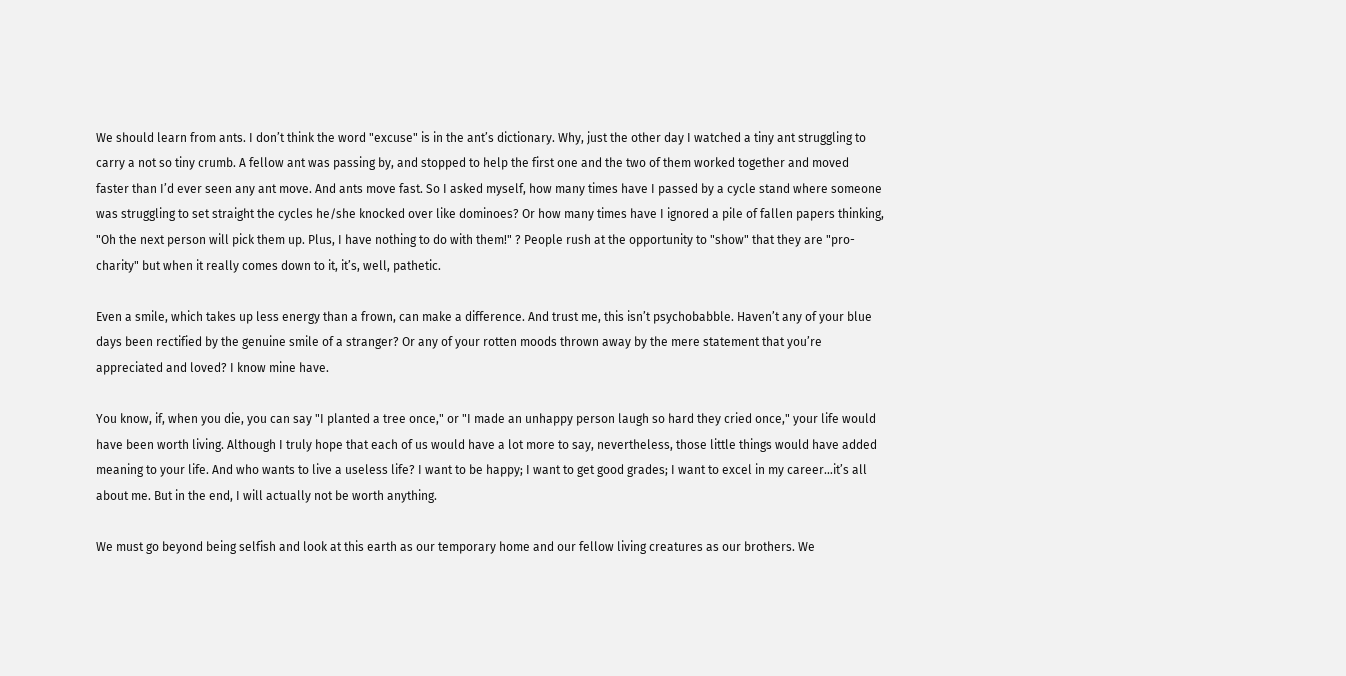We should learn from ants. I don’t think the word "excuse" is in the ant’s dictionary. Why, just the other day I watched a tiny ant struggling to carry a not so tiny crumb. A fellow ant was passing by, and stopped to help the first one and the two of them worked together and moved faster than I’d ever seen any ant move. And ants move fast. So I asked myself, how many times have I passed by a cycle stand where someone was struggling to set straight the cycles he/she knocked over like dominoes? Or how many times have I ignored a pile of fallen papers thinking, "Oh the next person will pick them up. Plus, I have nothing to do with them!" ? People rush at the opportunity to "show" that they are "pro-charity" but when it really comes down to it, it’s, well, pathetic.

Even a smile, which takes up less energy than a frown, can make a difference. And trust me, this isn’t psychobabble. Haven’t any of your blue days been rectified by the genuine smile of a stranger? Or any of your rotten moods thrown away by the mere statement that you’re appreciated and loved? I know mine have.

You know, if, when you die, you can say "I planted a tree once," or "I made an unhappy person laugh so hard they cried once," your life would have been worth living. Although I truly hope that each of us would have a lot more to say, nevertheless, those little things would have added meaning to your life. And who wants to live a useless life? I want to be happy; I want to get good grades; I want to excel in my career…it’s all about me. But in the end, I will actually not be worth anything.

We must go beyond being selfish and look at this earth as our temporary home and our fellow living creatures as our brothers. We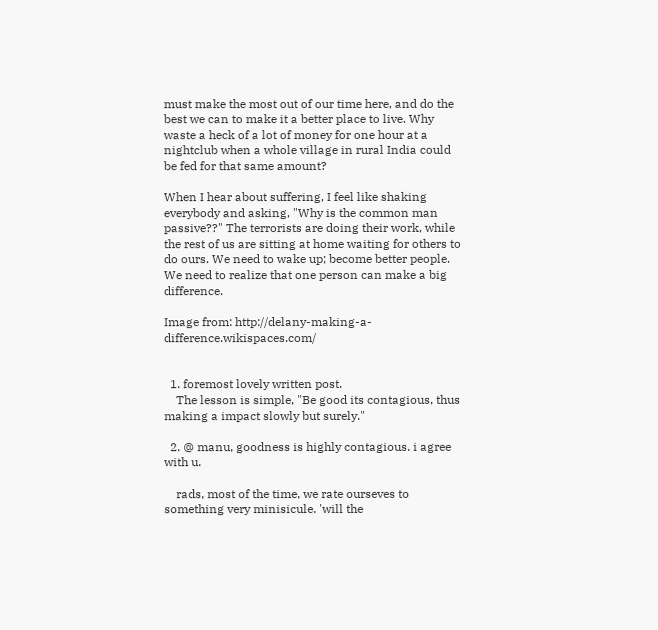must make the most out of our time here, and do the best we can to make it a better place to live. Why waste a heck of a lot of money for one hour at a nightclub when a whole village in rural India could be fed for that same amount?

When I hear about suffering, I feel like shaking everybody and asking, "Why is the common man passive??" The terrorists are doing their work, while the rest of us are sitting at home waiting for others to do ours. We need to wake up; become better people. We need to realize that one person can make a big difference.

Image from: http://delany-making-a-difference.wikispaces.com/


  1. foremost lovely written post.
    The lesson is simple, "Be good its contagious, thus making a impact slowly but surely."

  2. @ manu, goodness is highly contagious. i agree with u.

    rads, most of the time, we rate ourseves to something very minisicule. 'will the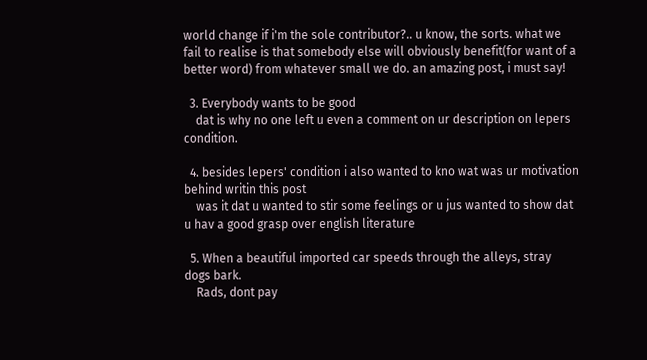world change if i'm the sole contributor?.. u know, the sorts. what we fail to realise is that somebody else will obviously benefit(for want of a better word) from whatever small we do. an amazing post, i must say!

  3. Everybody wants to be good
    dat is why no one left u even a comment on ur description on lepers condition.

  4. besides lepers' condition i also wanted to kno wat was ur motivation behind writin this post
    was it dat u wanted to stir some feelings or u jus wanted to show dat u hav a good grasp over english literature

  5. When a beautiful imported car speeds through the alleys, stray dogs bark.
    Rads, dont pay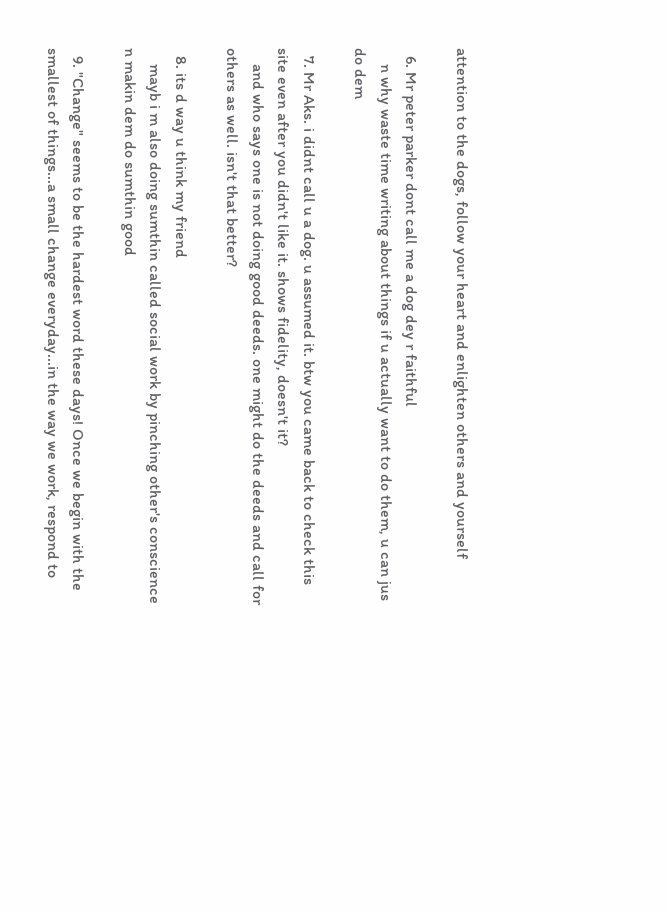attention to the dogs, follow your heart and enlighten others and yourself

  6. Mr peter parker dont call me a dog dey r faithful
    n why waste time writing about things if u actually want to do them, u can jus do dem

  7. Mr Aks. i didnt call u a dog. u assumed it. btw you came back to check this site even after you didn't like it. shows fidelity, doesn't it?
    and who says one is not doing good deeds. one might do the deeds and call for others as well. isn't that better?

  8. its d way u think my friend
    mayb i m also doing sumthin called social work by pinching other's conscience n makin dem do sumthin good

  9. "Change" seems to be the hardest word these days! Once we begin with the smallest of things...a small change everyday...in the way we work, respond to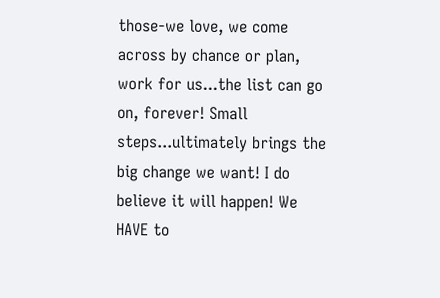those-we love, we come across by chance or plan, work for us...the list can go on, forever! Small steps...ultimately brings the big change we want! I do believe it will happen! We HAVE to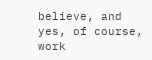believe, and yes, of course, work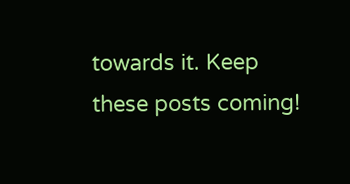towards it. Keep these posts coming!